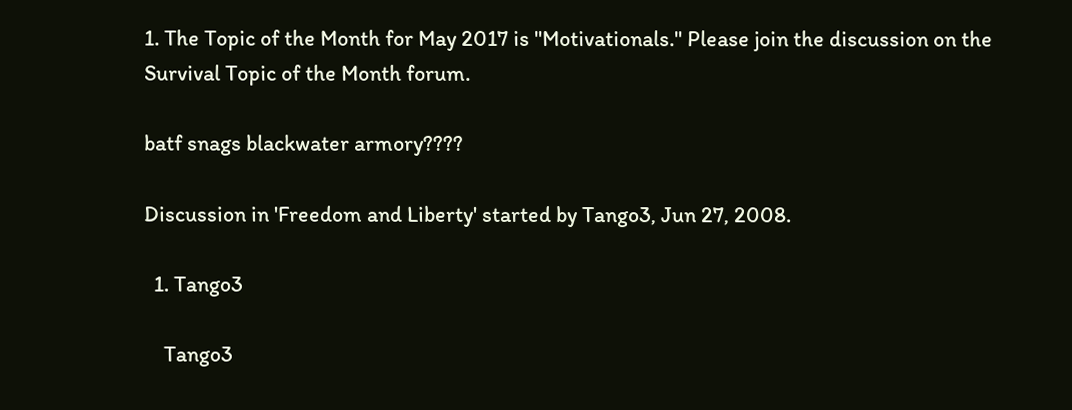1. The Topic of the Month for May 2017 is "Motivationals." Please join the discussion on the Survival Topic of the Month forum.

batf snags blackwater armory????

Discussion in 'Freedom and Liberty' started by Tango3, Jun 27, 2008.

  1. Tango3

    Tango3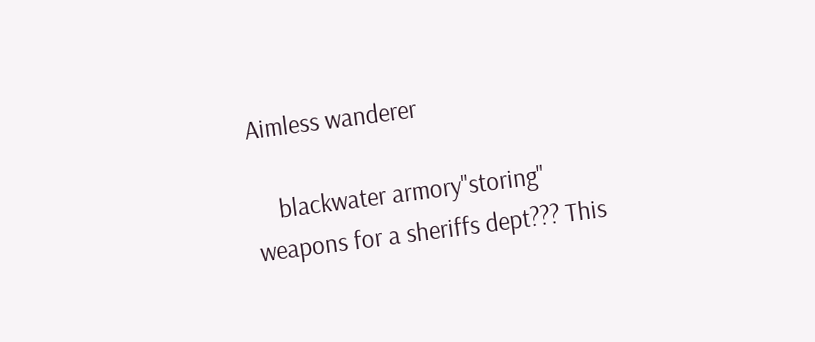Aimless wanderer

    blackwater armory"storing" weapons for a sheriffs dept??? This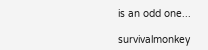is an odd one...

survivalmonkey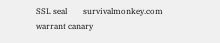SSL seal        survivalmonkey.com warrant canary